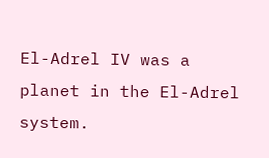El-Adrel IV was a planet in the El-Adrel system.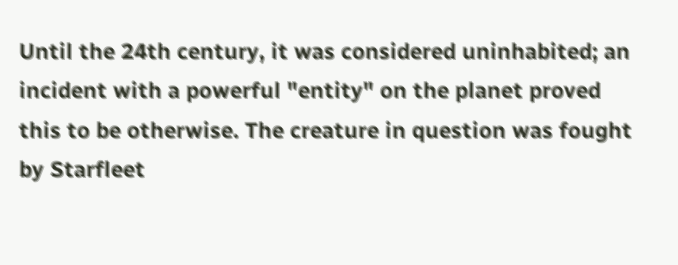Until the 24th century, it was considered uninhabited; an incident with a powerful "entity" on the planet proved this to be otherwise. The creature in question was fought by Starfleet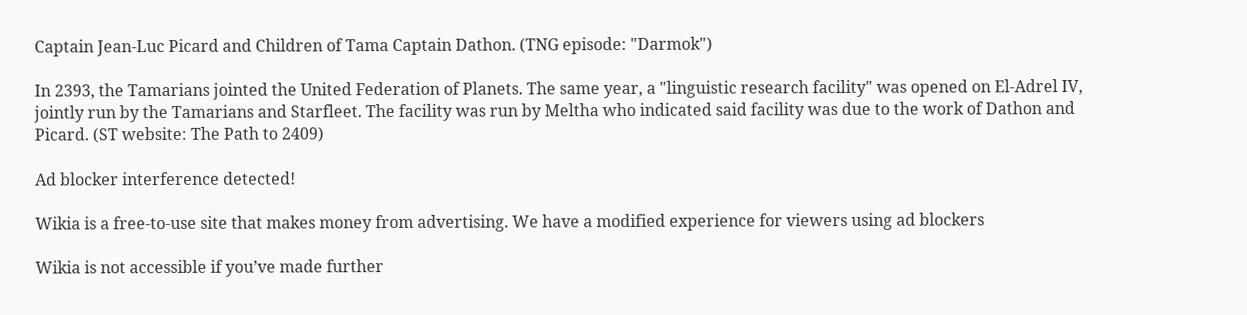Captain Jean-Luc Picard and Children of Tama Captain Dathon. (TNG episode: "Darmok")

In 2393, the Tamarians jointed the United Federation of Planets. The same year, a "linguistic research facility" was opened on El-Adrel IV, jointly run by the Tamarians and Starfleet. The facility was run by Meltha who indicated said facility was due to the work of Dathon and Picard. (ST website: The Path to 2409)

Ad blocker interference detected!

Wikia is a free-to-use site that makes money from advertising. We have a modified experience for viewers using ad blockers

Wikia is not accessible if you’ve made further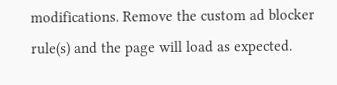modifications. Remove the custom ad blocker rule(s) and the page will load as expected.